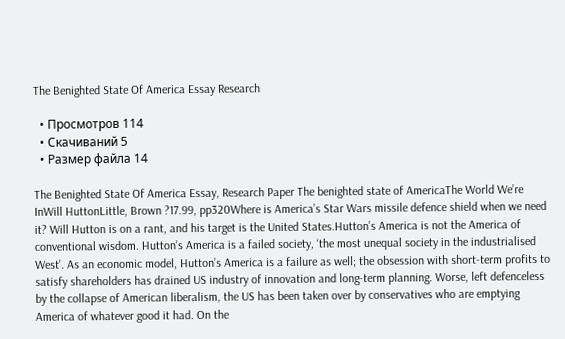The Benighted State Of America Essay Research

  • Просмотров 114
  • Скачиваний 5
  • Размер файла 14

The Benighted State Of America Essay, Research Paper The benighted state of AmericaThe World We’re InWill HuttonLittle, Brown ?17.99, pp320Where is America’s Star Wars missile defence shield when we need it? Will Hutton is on a rant, and his target is the United States.Hutton’s America is not the America of conventional wisdom. Hutton’s America is a failed society, ‘the most unequal society in the industrialised West’. As an economic model, Hutton’s America is a failure as well; the obsession with short-term profits to satisfy shareholders has drained US industry of innovation and long-term planning. Worse, left defenceless by the collapse of American liberalism, the US has been taken over by conservatives who are emptying America of whatever good it had. On the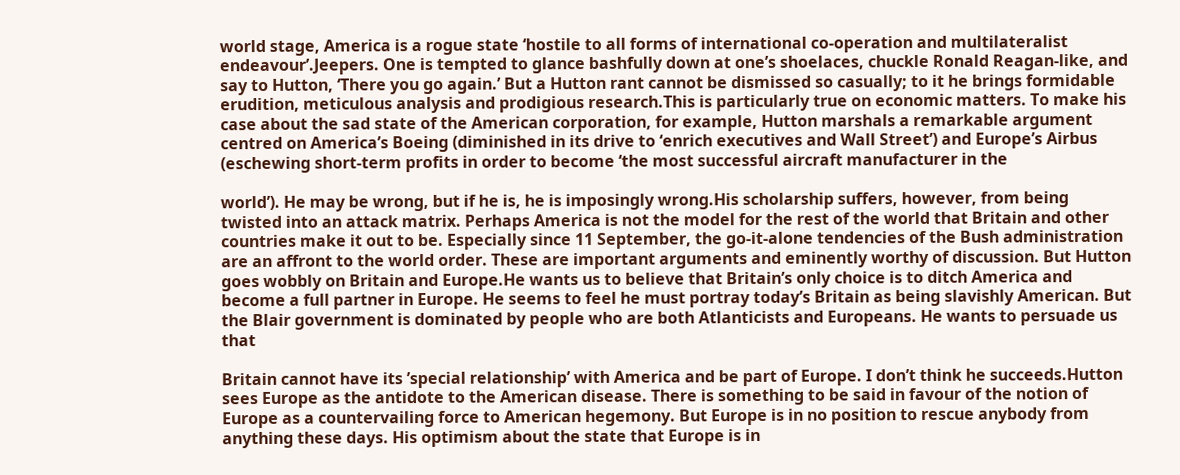world stage, America is a rogue state ‘hostile to all forms of international co-operation and multilateralist endeavour’.Jeepers. One is tempted to glance bashfully down at one’s shoelaces, chuckle Ronald Reagan-like, and say to Hutton, ‘There you go again.’ But a Hutton rant cannot be dismissed so casually; to it he brings formidable erudition, meticulous analysis and prodigious research.This is particularly true on economic matters. To make his case about the sad state of the American corporation, for example, Hutton marshals a remarkable argument centred on America’s Boeing (diminished in its drive to ‘enrich executives and Wall Street’) and Europe’s Airbus (eschewing short-term profits in order to become ‘the most successful aircraft manufacturer in the

world’). He may be wrong, but if he is, he is imposingly wrong.His scholarship suffers, however, from being twisted into an attack matrix. Perhaps America is not the model for the rest of the world that Britain and other countries make it out to be. Especially since 11 September, the go-it-alone tendencies of the Bush administration are an affront to the world order. These are important arguments and eminently worthy of discussion. But Hutton goes wobbly on Britain and Europe.He wants us to believe that Britain’s only choice is to ditch America and become a full partner in Europe. He seems to feel he must portray today’s Britain as being slavishly American. But the Blair government is dominated by people who are both Atlanticists and Europeans. He wants to persuade us that

Britain cannot have its ’special relationship’ with America and be part of Europe. I don’t think he succeeds.Hutton sees Europe as the antidote to the American disease. There is something to be said in favour of the notion of Europe as a countervailing force to American hegemony. But Europe is in no position to rescue anybody from anything these days. His optimism about the state that Europe is in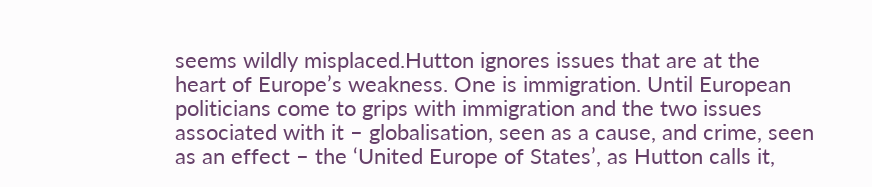seems wildly misplaced.Hutton ignores issues that are at the heart of Europe’s weakness. One is immigration. Until European politicians come to grips with immigration and the two issues associated with it – globalisation, seen as a cause, and crime, seen as an effect – the ‘United Europe of States’, as Hutton calls it,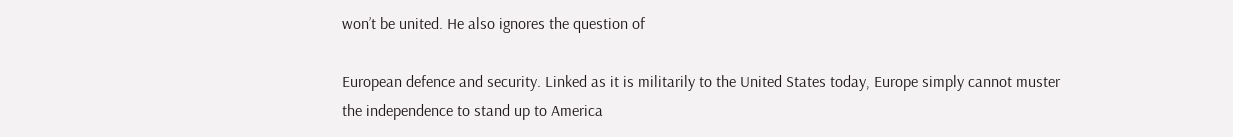won’t be united. He also ignores the question of

European defence and security. Linked as it is militarily to the United States today, Europe simply cannot muster the independence to stand up to America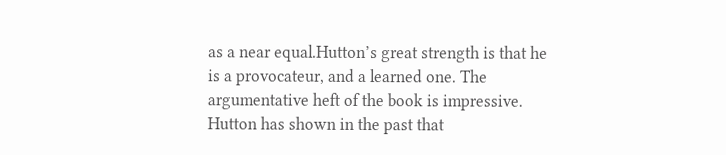as a near equal.Hutton’s great strength is that he is a provocateur, and a learned one. The argumentative heft of the book is impressive. Hutton has shown in the past that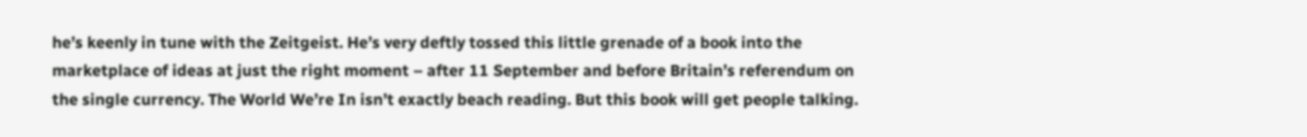he’s keenly in tune with the Zeitgeist. He’s very deftly tossed this little grenade of a book into the marketplace of ideas at just the right moment – after 11 September and before Britain’s referendum on the single currency. The World We’re In isn’t exactly beach reading. But this book will get people talking.